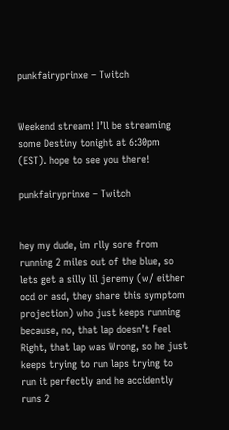punkfairyprinxe – Twitch


Weekend stream! I’ll be streaming some Destiny tonight at 6:30pm (EST). hope to see you there!

punkfairyprinxe – Twitch


hey my dude, im rlly sore from running 2 miles out of the blue, so lets get a silly lil jeremy (w/ either ocd or asd, they share this symptom projection) who just keeps running because, no, that lap doesn’t Feel Right, that lap was Wrong, so he just keeps trying to run laps trying to run it perfectly and he accidently runs 2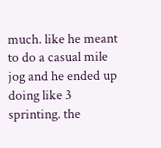much. like he meant to do a casual mile jog and he ended up doing like 3 sprinting. the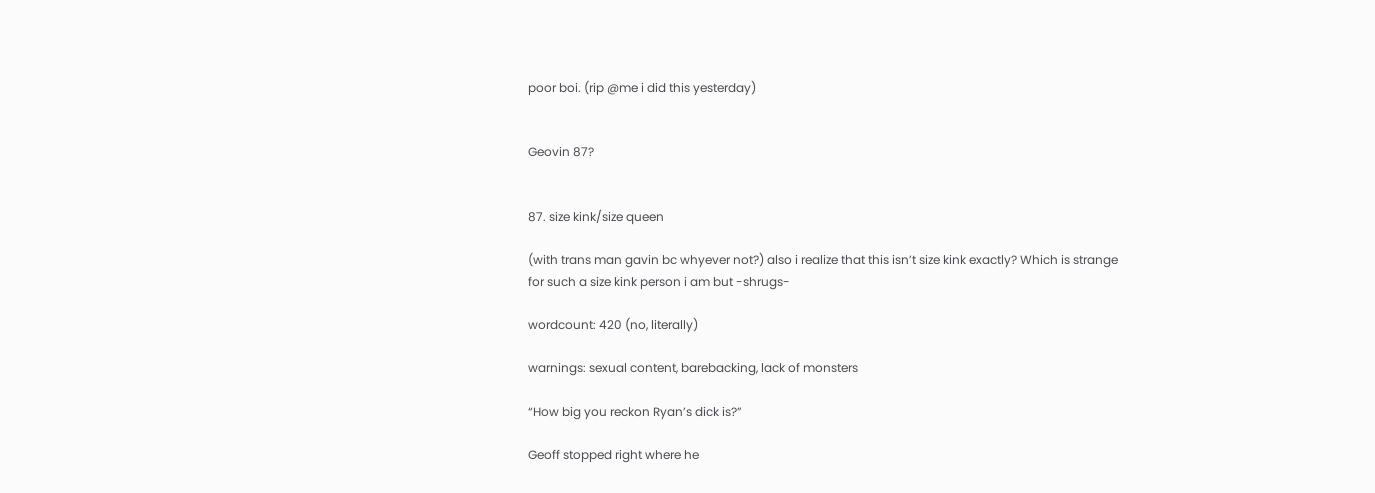poor boi. (rip @me i did this yesterday)


Geovin 87?


87. size kink/size queen

(with trans man gavin bc whyever not?) also i realize that this isn’t size kink exactly? Which is strange for such a size kink person i am but -shrugs-

wordcount: 420 (no, literally)

warnings: sexual content, barebacking, lack of monsters

“How big you reckon Ryan’s dick is?”

Geoff stopped right where he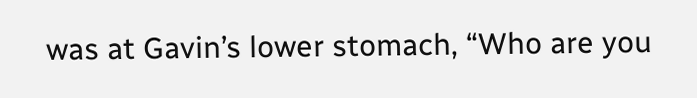was at Gavin’s lower stomach, “Who are you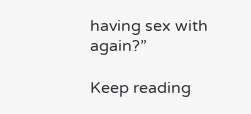having sex with again?”

Keep reading